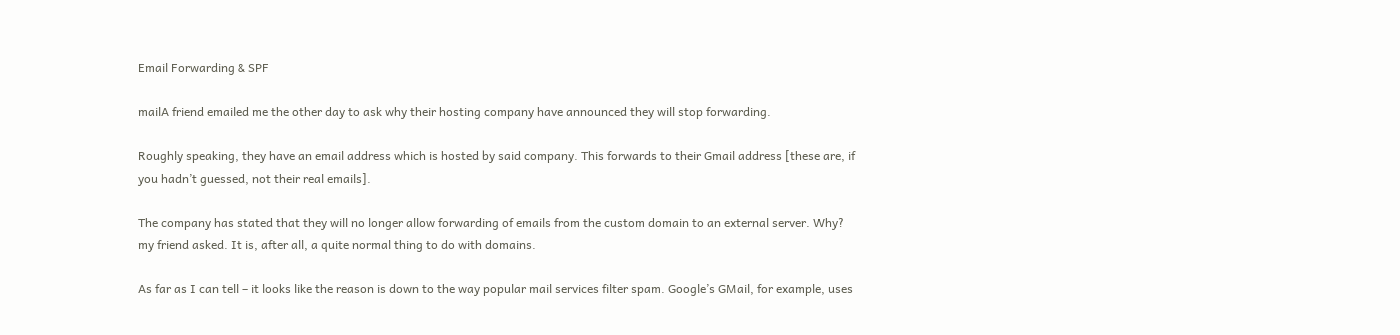Email Forwarding & SPF

mailA friend emailed me the other day to ask why their hosting company have announced they will stop forwarding.

Roughly speaking, they have an email address which is hosted by said company. This forwards to their Gmail address [these are, if you hadn’t guessed, not their real emails].

The company has stated that they will no longer allow forwarding of emails from the custom domain to an external server. Why? my friend asked. It is, after all, a quite normal thing to do with domains.

As far as I can tell – it looks like the reason is down to the way popular mail services filter spam. Google’s GMail, for example, uses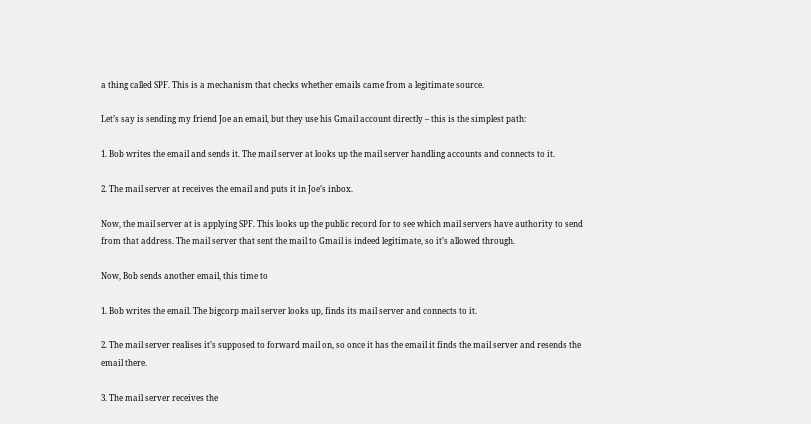a thing called SPF. This is a mechanism that checks whether emails came from a legitimate source.

Let’s say is sending my friend Joe an email, but they use his Gmail account directly – this is the simplest path:

1. Bob writes the email and sends it. The mail server at looks up the mail server handling accounts and connects to it.

2. The mail server at receives the email and puts it in Joe’s inbox.

Now, the mail server at is applying SPF. This looks up the public record for to see which mail servers have authority to send from that address. The mail server that sent the mail to Gmail is indeed legitimate, so it’s allowed through.

Now, Bob sends another email, this time to

1. Bob writes the email. The bigcorp mail server looks up, finds its mail server and connects to it.

2. The mail server realises it’s supposed to forward mail on, so once it has the email it finds the mail server and resends the email there.

3. The mail server receives the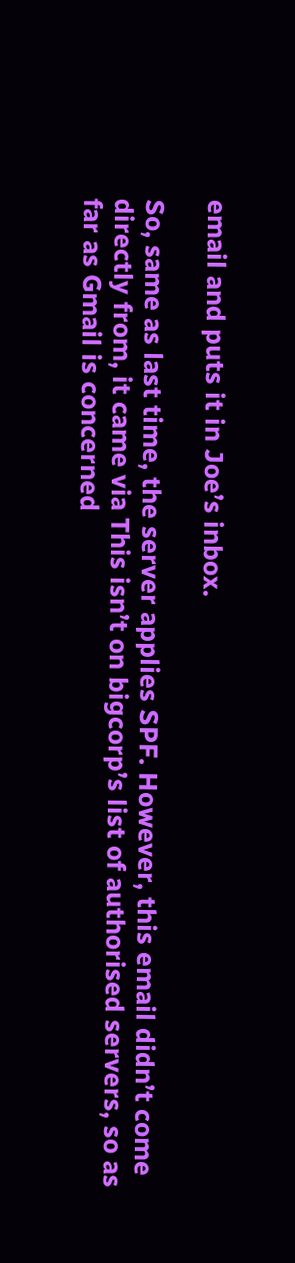email and puts it in Joe’s inbox.

So, same as last time, the server applies SPF. However, this email didn’t come directly from, it came via This isn’t on bigcorp’s list of authorised servers, so as far as Gmail is concerned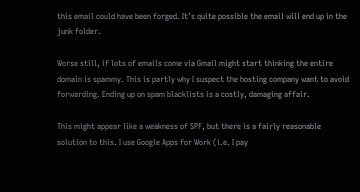this email could have been forged. It’s quite possible the email will end up in the junk folder.

Worse still, if lots of emails come via Gmail might start thinking the entire domain is spammy. This is partly why I suspect the hosting company want to avoid forwarding. Ending up on spam blacklists is a costly, damaging affair.

This might appear like a weakness of SPF, but there is a fairly reasonable solution to this. I use Google Apps for Work (i.e. I pay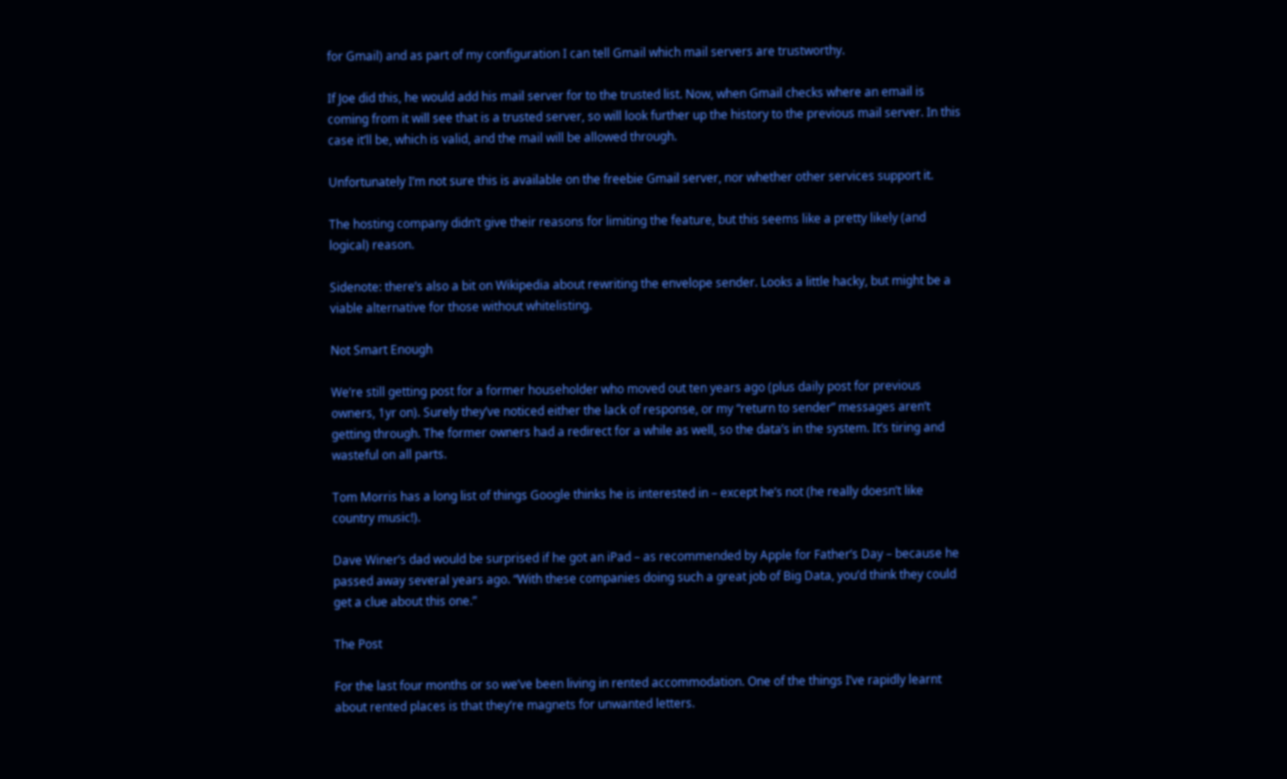for Gmail) and as part of my configuration I can tell Gmail which mail servers are trustworthy.

If Joe did this, he would add his mail server for to the trusted list. Now, when Gmail checks where an email is coming from it will see that is a trusted server, so will look further up the history to the previous mail server. In this case it’ll be, which is valid, and the mail will be allowed through.

Unfortunately I’m not sure this is available on the freebie Gmail server, nor whether other services support it.

The hosting company didn’t give their reasons for limiting the feature, but this seems like a pretty likely (and logical) reason.

Sidenote: there’s also a bit on Wikipedia about rewriting the envelope sender. Looks a little hacky, but might be a viable alternative for those without whitelisting.

Not Smart Enough

We’re still getting post for a former householder who moved out ten years ago (plus daily post for previous owners, 1yr on). Surely they’ve noticed either the lack of response, or my “return to sender” messages aren’t getting through. The former owners had a redirect for a while as well, so the data’s in the system. It’s tiring and wasteful on all parts.

Tom Morris has a long list of things Google thinks he is interested in – except he’s not (he really doesn’t like country music!).

Dave Winer’s dad would be surprised if he got an iPad – as recommended by Apple for Father’s Day – because he passed away several years ago. “With these companies doing such a great job of Big Data, you’d think they could get a clue about this one.”

The Post

For the last four months or so we’ve been living in rented accommodation. One of the things I’ve rapidly learnt about rented places is that they’re magnets for unwanted letters.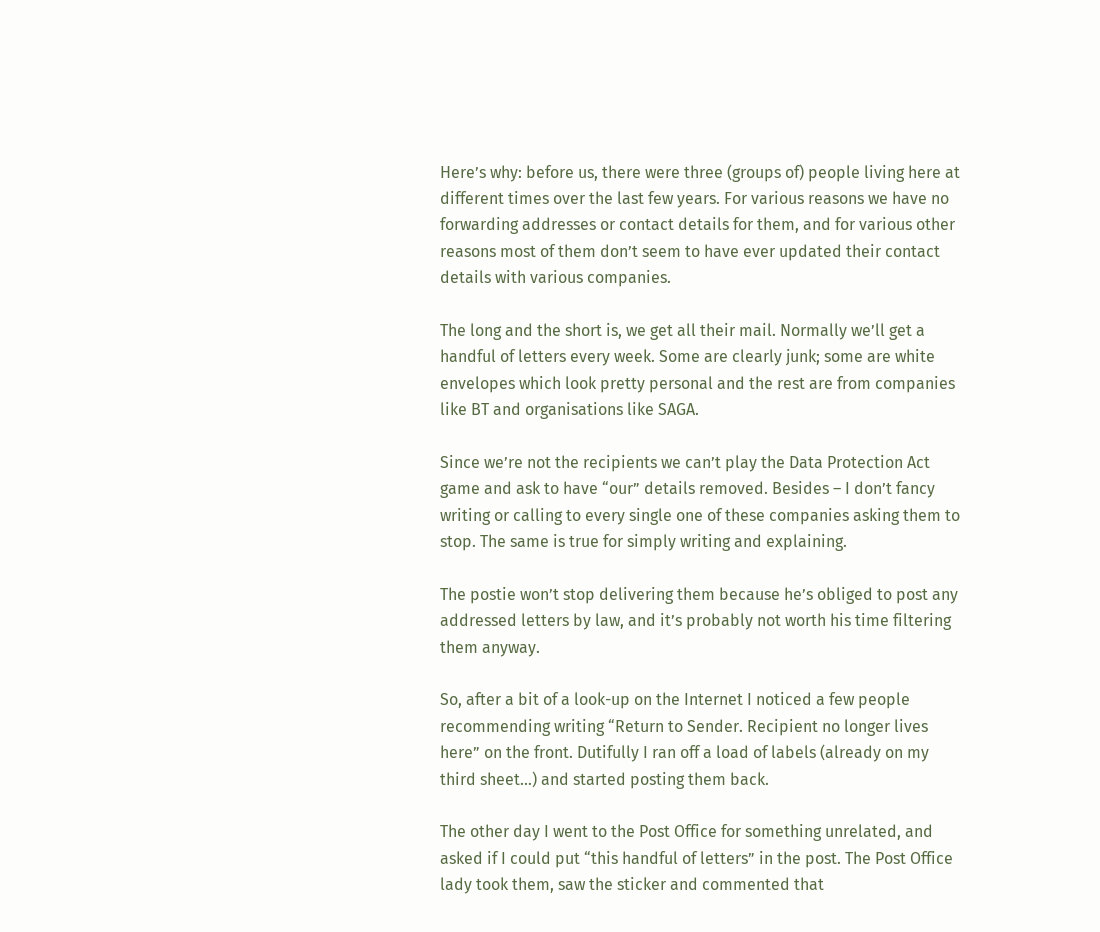Here’s why: before us, there were three (groups of) people living here at different times over the last few years. For various reasons we have no forwarding addresses or contact details for them, and for various other reasons most of them don’t seem to have ever updated their contact details with various companies.

The long and the short is, we get all their mail. Normally we’ll get a handful of letters every week. Some are clearly junk; some are white envelopes which look pretty personal and the rest are from companies like BT and organisations like SAGA.

Since we’re not the recipients we can’t play the Data Protection Act game and ask to have “our” details removed. Besides – I don’t fancy writing or calling to every single one of these companies asking them to stop. The same is true for simply writing and explaining.

The postie won’t stop delivering them because he’s obliged to post any addressed letters by law, and it’s probably not worth his time filtering them anyway.

So, after a bit of a look-up on the Internet I noticed a few people recommending writing “Return to Sender. Recipient no longer lives here” on the front. Dutifully I ran off a load of labels (already on my third sheet…) and started posting them back.

The other day I went to the Post Office for something unrelated, and asked if I could put “this handful of letters” in the post. The Post Office lady took them, saw the sticker and commented that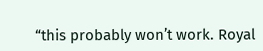“this probably won’t work. Royal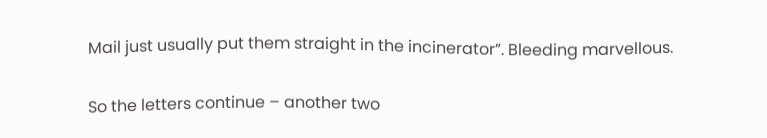Mail just usually put them straight in the incinerator”. Bleeding marvellous.

So the letters continue – another two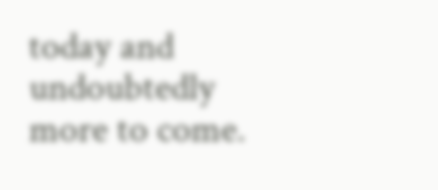today and undoubtedly more to come.